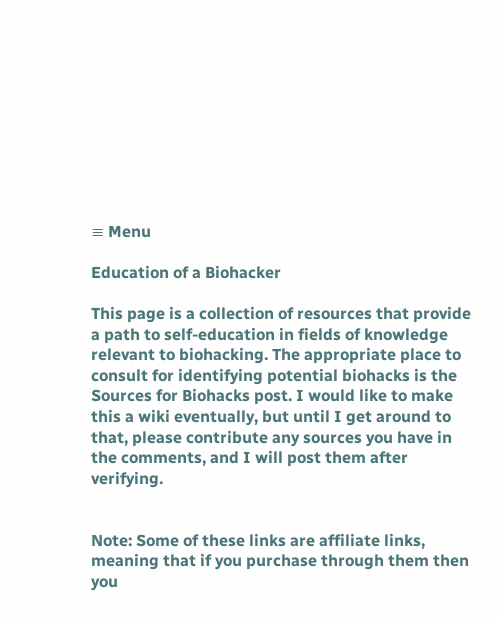≡ Menu

Education of a Biohacker

This page is a collection of resources that provide a path to self-education in fields of knowledge relevant to biohacking. The appropriate place to consult for identifying potential biohacks is the Sources for Biohacks post. I would like to make this a wiki eventually, but until I get around to that, please contribute any sources you have in the comments, and I will post them after verifying.


Note: Some of these links are affiliate links, meaning that if you purchase through them then you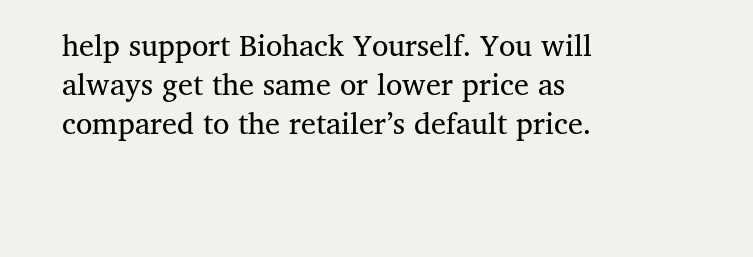help support Biohack Yourself. You will always get the same or lower price as compared to the retailer’s default price.